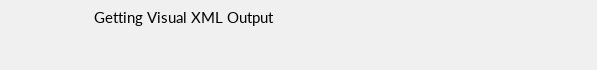Getting Visual XML Output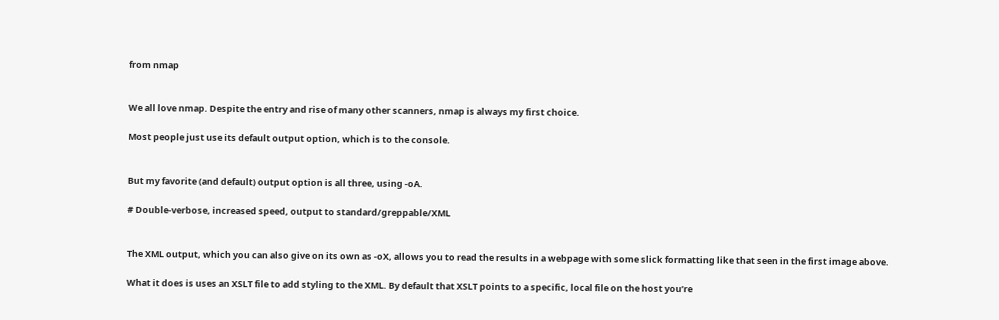from nmap


We all love nmap. Despite the entry and rise of many other scanners, nmap is always my first choice.

Most people just use its default output option, which is to the console.


But my favorite (and default) output option is all three, using -oA.

# Double-verbose, increased speed, output to standard/greppable/XML


The XML output, which you can also give on its own as -oX, allows you to read the results in a webpage with some slick formatting like that seen in the first image above.

What it does is uses an XSLT file to add styling to the XML. By default that XSLT points to a specific, local file on the host you’re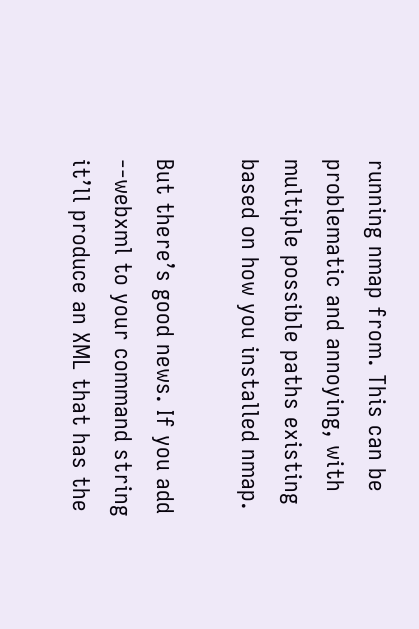running nmap from. This can be problematic and annoying, with multiple possible paths existing based on how you installed nmap.

But there’s good news. If you add --webxml to your command string it’ll produce an XML that has the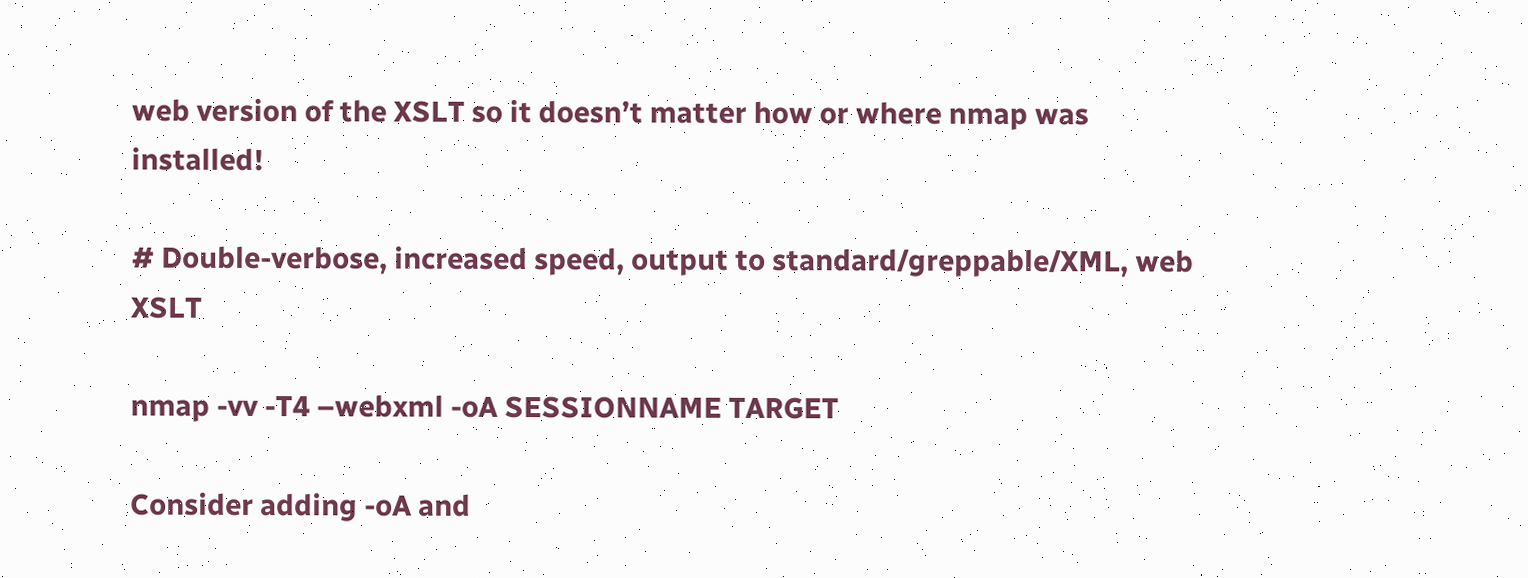web version of the XSLT so it doesn’t matter how or where nmap was installed!

# Double-verbose, increased speed, output to standard/greppable/XML, web XSLT

nmap -vv -T4 –webxml -oA SESSIONNAME TARGET

Consider adding -oA and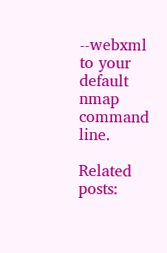--webxml to your default nmap command line.

Related posts: